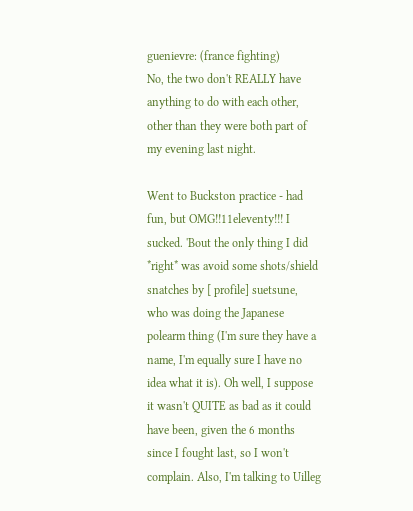guenievre: (france fighting)
No, the two don't REALLY have anything to do with each other, other than they were both part of my evening last night.

Went to Buckston practice - had fun, but OMG!!11eleventy!!! I sucked. 'Bout the only thing I did *right* was avoid some shots/shield snatches by [ profile] suetsune, who was doing the Japanese polearm thing (I'm sure they have a name, I'm equally sure I have no idea what it is). Oh well, I suppose it wasn't QUITE as bad as it could have been, given the 6 months since I fought last, so I won't complain. Also, I'm talking to Uilleg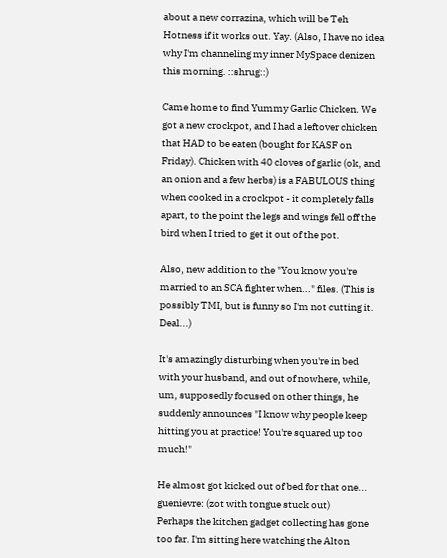about a new corrazina, which will be Teh Hotness if it works out. Yay. (Also, I have no idea why I'm channeling my inner MySpace denizen this morning. ::shrug::)

Came home to find Yummy Garlic Chicken. We got a new crockpot, and I had a leftover chicken that HAD to be eaten (bought for KASF on Friday). Chicken with 40 cloves of garlic (ok, and an onion and a few herbs) is a FABULOUS thing when cooked in a crockpot - it completely falls apart, to the point the legs and wings fell off the bird when I tried to get it out of the pot.

Also, new addition to the "You know you're married to an SCA fighter when..." files. (This is possibly TMI, but is funny so I'm not cutting it. Deal...)

It's amazingly disturbing when you're in bed with your husband, and out of nowhere, while, um, supposedly focused on other things, he suddenly announces "I know why people keep hitting you at practice! You're squared up too much!"

He almost got kicked out of bed for that one...
guenievre: (zot with tongue stuck out)
Perhaps the kitchen gadget collecting has gone too far. I'm sitting here watching the Alton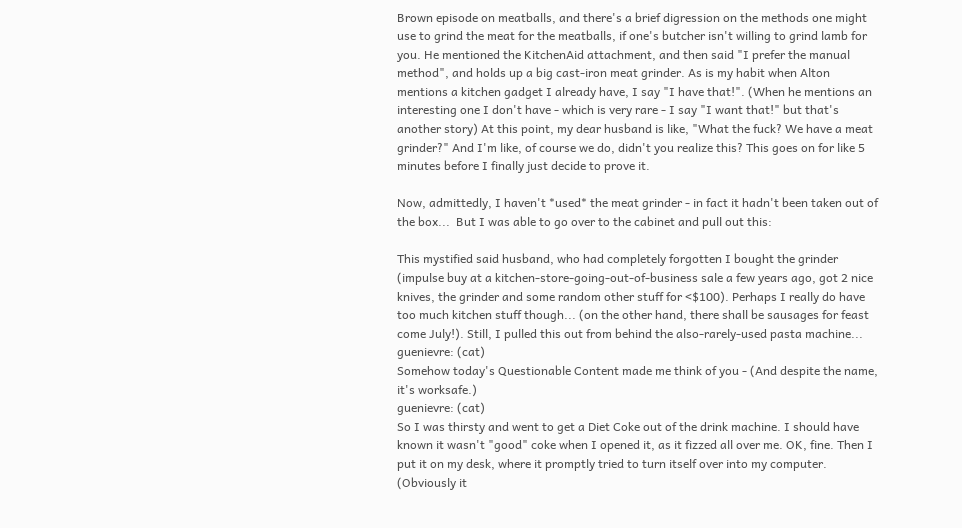Brown episode on meatballs, and there's a brief digression on the methods one might use to grind the meat for the meatballs, if one's butcher isn't willing to grind lamb for you. He mentioned the KitchenAid attachment, and then said "I prefer the manual method", and holds up a big cast-iron meat grinder. As is my habit when Alton mentions a kitchen gadget I already have, I say "I have that!". (When he mentions an interesting one I don't have - which is very rare - I say "I want that!" but that's another story) At this point, my dear husband is like, "What the fuck? We have a meat grinder?" And I'm like, of course we do, didn't you realize this? This goes on for like 5 minutes before I finally just decide to prove it.

Now, admittedly, I haven't *used* the meat grinder - in fact it hadn't been taken out of the box...  But I was able to go over to the cabinet and pull out this:

This mystified said husband, who had completely forgotten I bought the grinder (impulse buy at a kitchen-store-going-out-of-business sale a few years ago, got 2 nice knives, the grinder and some random other stuff for <$100). Perhaps I really do have too much kitchen stuff though... (on the other hand, there shall be sausages for feast come July!). Still, I pulled this out from behind the also-rarely-used pasta machine...
guenievre: (cat)
Somehow today's Questionable Content made me think of you - (And despite the name, it's worksafe.)
guenievre: (cat)
So I was thirsty and went to get a Diet Coke out of the drink machine. I should have known it wasn't "good" coke when I opened it, as it fizzed all over me. OK, fine. Then I put it on my desk, where it promptly tried to turn itself over into my computer. (Obviously it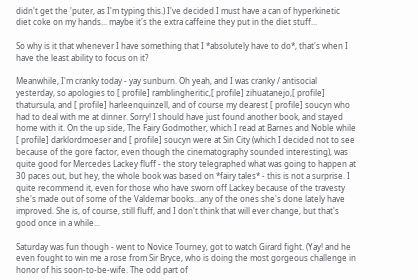didn't get the 'puter, as I'm typing this.) I've decided I must have a can of hyperkinetic diet coke on my hands... maybe it's the extra caffeine they put in the diet stuff...

So why is it that whenever I have something that I *absolutely have to do*, that's when I have the least ability to focus on it?

Meanwhile, I'm cranky today - yay sunburn. Oh yeah, and I was cranky / antisocial yesterday, so apologies to [ profile] ramblingheritic,[ profile] zihuatanejo,[ profile] thatursula, and [ profile] harleenquinzell, and of course my dearest [ profile] soucyn who had to deal with me at dinner. Sorry! I should have just found another book, and stayed home with it. On the up side, The Fairy Godmother, which I read at Barnes and Noble while [ profile] darklordmoeser and [ profile] soucyn were at Sin City (which I decided not to see because of the gore factor, even though the cinematography sounded interesting), was quite good for Mercedes Lackey fluff - the story telegraphed what was going to happen at 30 paces out, but hey, the whole book was based on *fairy tales* - this is not a surprise. I quite recommend it, even for those who have sworn off Lackey because of the travesty she's made out of some of the Valdemar books...any of the ones she's done lately have improved. She is, of course, still fluff, and I don't think that will ever change, but that's good once in a while...

Saturday was fun though - went to Novice Tourney, got to watch Girard fight. (Yay! and he even fought to win me a rose from Sir Bryce, who is doing the most gorgeous challenge in honor of his soon-to-be-wife. The odd part of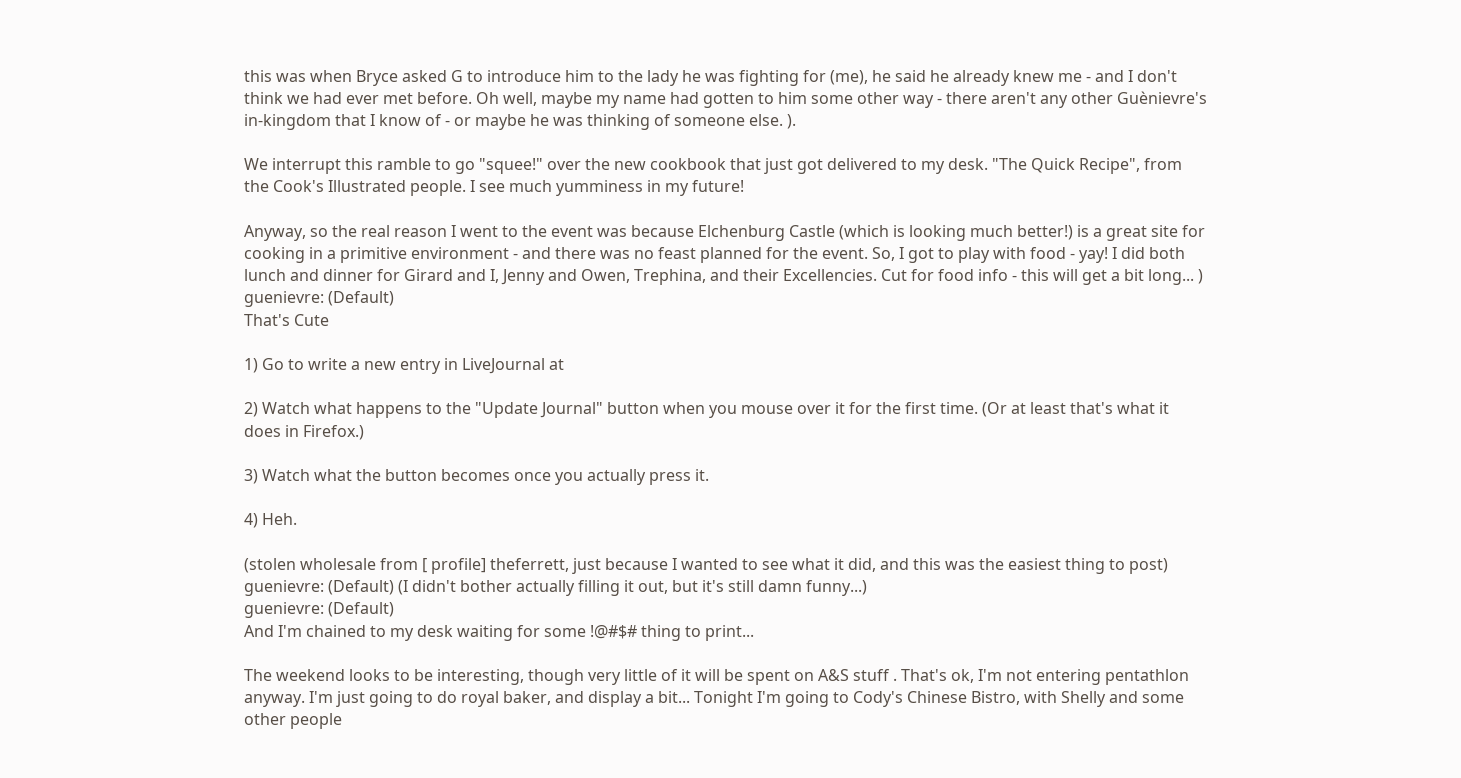this was when Bryce asked G to introduce him to the lady he was fighting for (me), he said he already knew me - and I don't think we had ever met before. Oh well, maybe my name had gotten to him some other way - there aren't any other Guènievre's in-kingdom that I know of - or maybe he was thinking of someone else. ).

We interrupt this ramble to go "squee!" over the new cookbook that just got delivered to my desk. "The Quick Recipe", from the Cook's Illustrated people. I see much yumminess in my future!

Anyway, so the real reason I went to the event was because Elchenburg Castle (which is looking much better!) is a great site for cooking in a primitive environment - and there was no feast planned for the event. So, I got to play with food - yay! I did both lunch and dinner for Girard and I, Jenny and Owen, Trephina, and their Excellencies. Cut for food info - this will get a bit long... )
guenievre: (Default)
That's Cute

1) Go to write a new entry in LiveJournal at

2) Watch what happens to the "Update Journal" button when you mouse over it for the first time. (Or at least that's what it does in Firefox.)

3) Watch what the button becomes once you actually press it.

4) Heh.

(stolen wholesale from [ profile] theferrett, just because I wanted to see what it did, and this was the easiest thing to post)
guenievre: (Default) (I didn't bother actually filling it out, but it's still damn funny...)
guenievre: (Default)
And I'm chained to my desk waiting for some !@#$# thing to print...

The weekend looks to be interesting, though very little of it will be spent on A&S stuff . That's ok, I'm not entering pentathlon anyway. I'm just going to do royal baker, and display a bit... Tonight I'm going to Cody's Chinese Bistro, with Shelly and some other people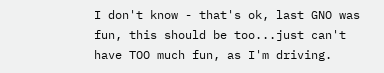I don't know - that's ok, last GNO was fun, this should be too...just can't have TOO much fun, as I'm driving.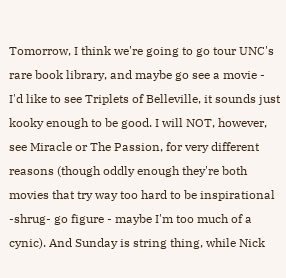Tomorrow, I think we're going to go tour UNC's rare book library, and maybe go see a movie - I'd like to see Triplets of Belleville, it sounds just kooky enough to be good. I will NOT, however, see Miracle or The Passion, for very different reasons (though oddly enough they're both movies that try way too hard to be inspirational -shrug- go figure - maybe I'm too much of a cynic). And Sunday is string thing, while Nick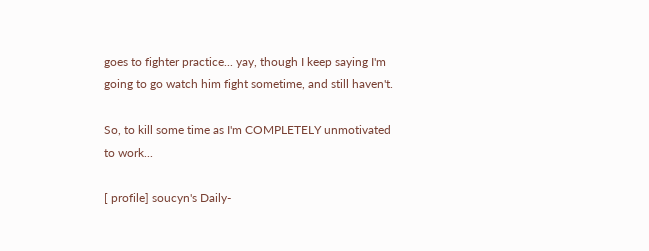goes to fighter practice... yay, though I keep saying I'm going to go watch him fight sometime, and still haven't.

So, to kill some time as I'm COMPLETELY unmotivated to work...

[ profile] soucyn's Daily-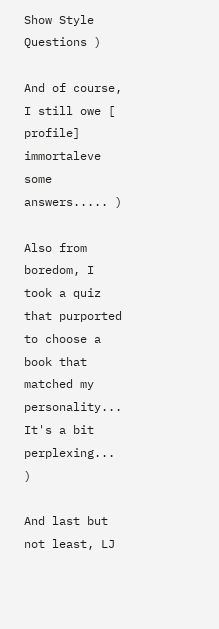Show Style Questions )

And of course, I still owe [ profile] immortaleve some answers..... )

Also from boredom, I took a quiz that purported to choose a book that matched my personality...
It's a bit perplexing... )

And last but not least, LJ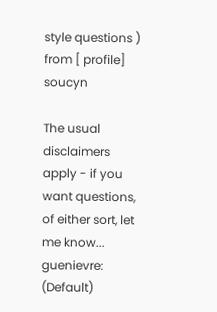style questions ) from [ profile] soucyn

The usual disclaimers apply - if you want questions, of either sort, let me know...
guenievre: (Default)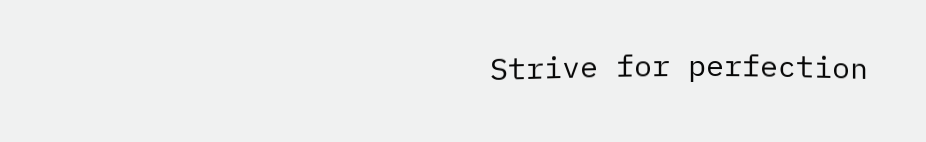Strive for perfection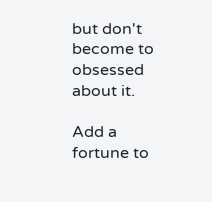but don't become to obsessed about it.

Add a fortune to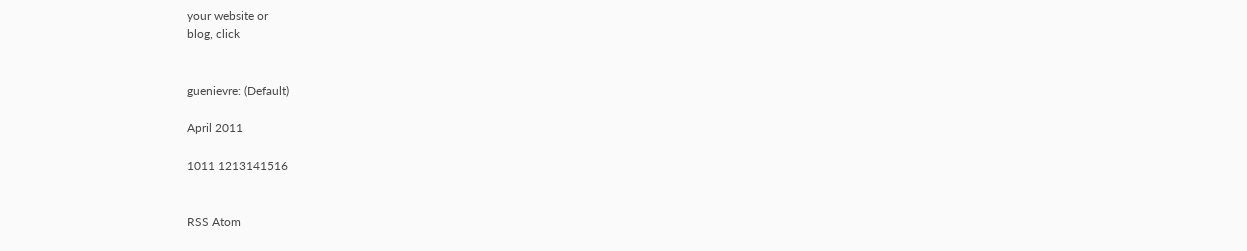your website or
blog, click


guenievre: (Default)

April 2011

1011 1213141516


RSS Atom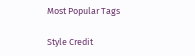Most Popular Tags

Style Credit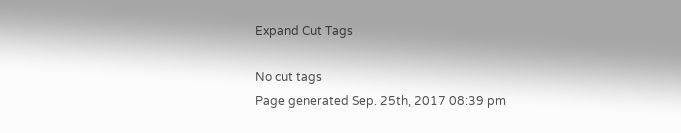Expand Cut Tags

No cut tags
Page generated Sep. 25th, 2017 08:39 pm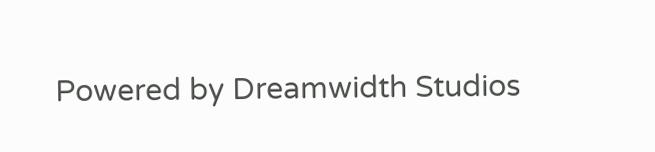Powered by Dreamwidth Studios